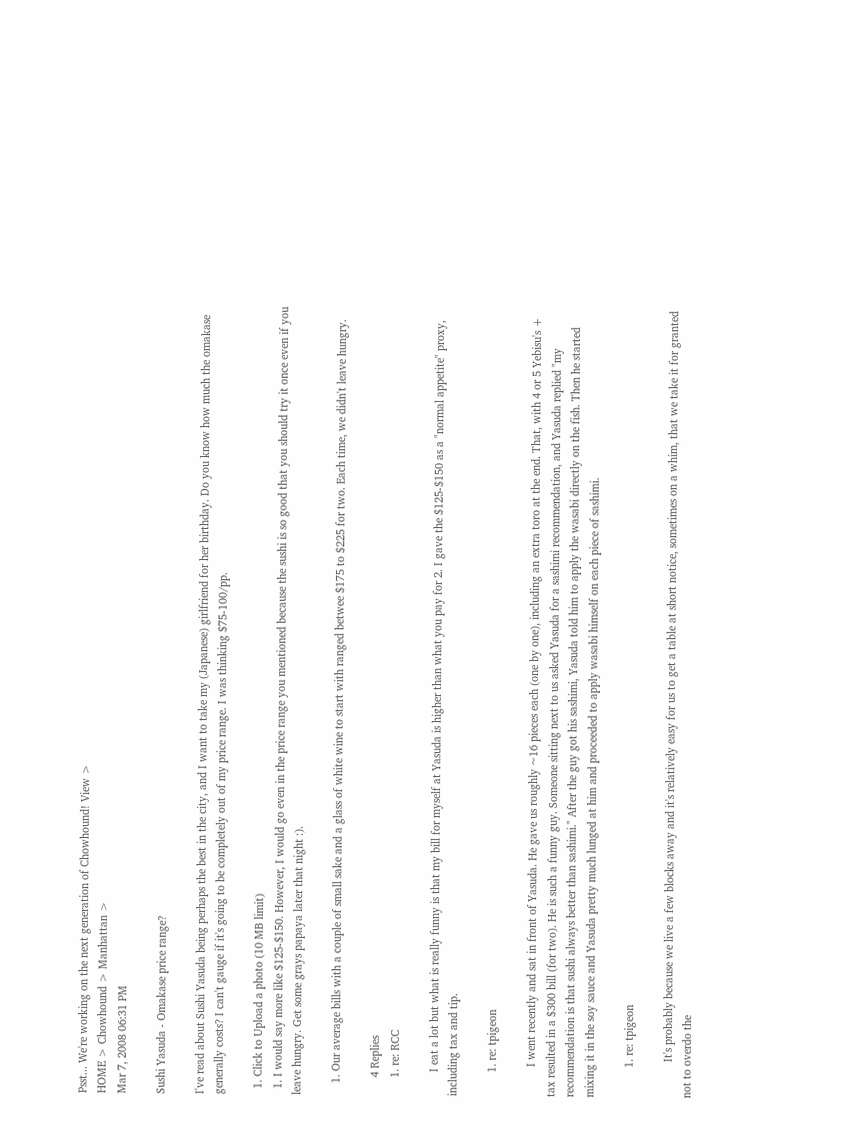Psst... We're working on the next generation of Chowhound! View >
HOME > Chowhound > Manhattan >
Mar 7, 2008 06:31 PM

Sushi Yasuda - Omakase price range?

I've read about Sushi Yasuda being perhaps the best in the city, and I want to take my (Japanese) girlfriend for her birthday. Do you know how much the omakase generally costs? I can't gauge if it's going to be completely out of my price range. I was thinking $75-100/pp.

  1. Click to Upload a photo (10 MB limit)
  1. I would say more like $125-$150. However, I would go even in the price range you mentioned because the sushi is so good that you should try it once even if you leave hungry. Get some grays papaya later that night :).

    1. Our average bills with a couple of small sake and a glass of white wine to start with ranged betwee $175 to $225 for two. Each time, we didn't leave hungry.

      4 Replies
      1. re: RCC

        I eat a lot but what is really funny is that my bill for myself at Yasuda is higher than what you pay for 2. I gave the $125-$150 as a "normal appetite" proxy, including tax and tip.

        1. re: tpigeon

          I went recently and sat in front of Yasuda. He gave us roughly ~16 pieces each (one by one), including an extra toro at the end. That, with 4 or 5 Yebisu's + tax resulted in a $300 bill (for two). He is such a funny guy. Someone sitting next to us asked Yasuda for a sashimi recommendation, and Yasuda replied "my recommendation is that sushi always better than sashimi." After the guy got his sashimi, Yasuda told him to apply the wasabi directly on the fish. Then he started mixing it in the soy sauce and Yasuda pretty much lunged at him and proceeded to apply wasabi himself on each piece of sashimi.

          1. re: tpigeon

            It's probably because we live a few blocks away and it's relatively easy for us to get a table at short notice, sometimes on a whim, that we take it for granted not to overdo the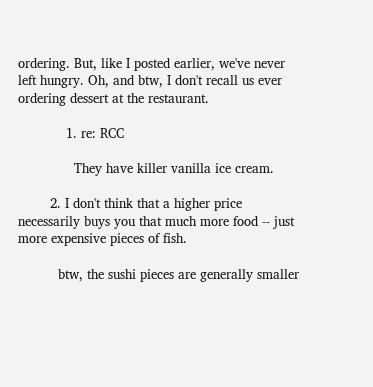ordering. But, like I posted earlier, we've never left hungry. Oh, and btw, I don't recall us ever ordering dessert at the restaurant.

            1. re: RCC

              They have killer vanilla ice cream.

        2. I don't think that a higher price necessarily buys you that much more food -- just more expensive pieces of fish.

          btw, the sushi pieces are generally smaller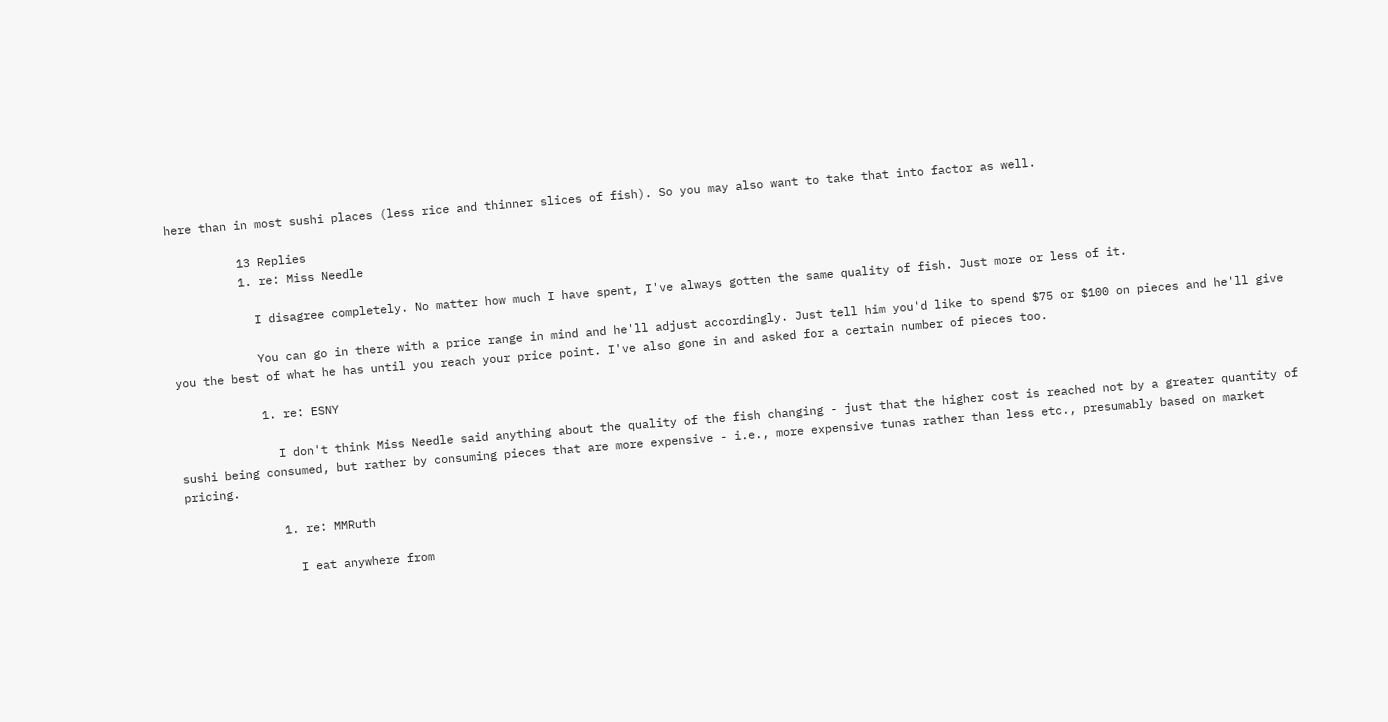here than in most sushi places (less rice and thinner slices of fish). So you may also want to take that into factor as well.

          13 Replies
          1. re: Miss Needle

            I disagree completely. No matter how much I have spent, I've always gotten the same quality of fish. Just more or less of it.

            You can go in there with a price range in mind and he'll adjust accordingly. Just tell him you'd like to spend $75 or $100 on pieces and he'll give you the best of what he has until you reach your price point. I've also gone in and asked for a certain number of pieces too.

            1. re: ESNY

              I don't think Miss Needle said anything about the quality of the fish changing - just that the higher cost is reached not by a greater quantity of sushi being consumed, but rather by consuming pieces that are more expensive - i.e., more expensive tunas rather than less etc., presumably based on market pricing.

              1. re: MMRuth

                I eat anywhere from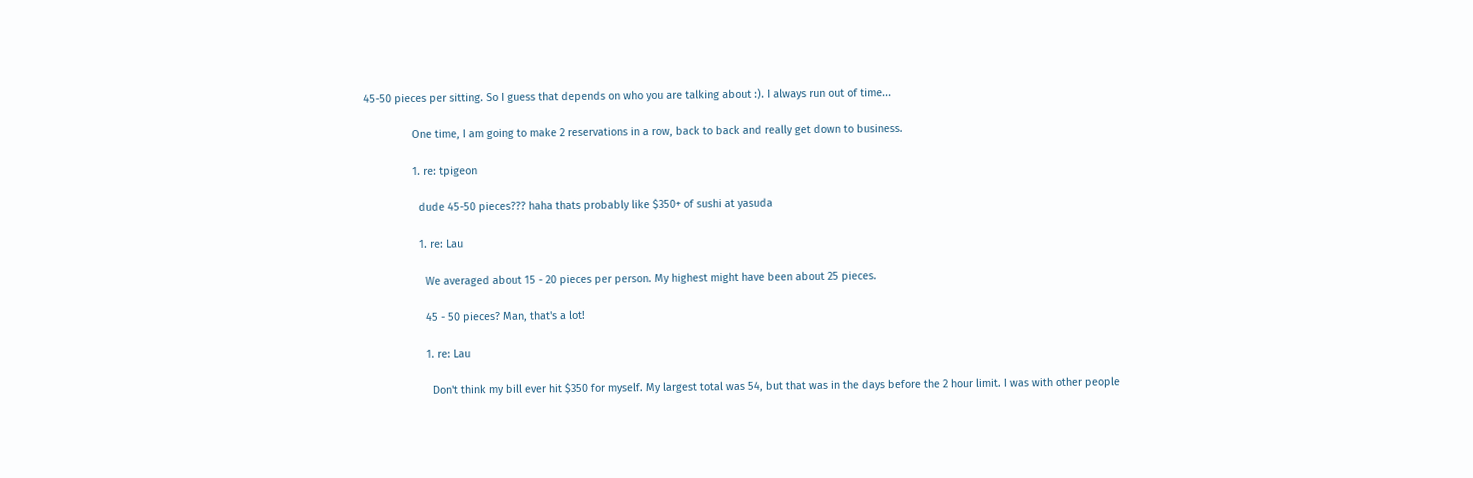45-50 pieces per sitting. So I guess that depends on who you are talking about :). I always run out of time...

                One time, I am going to make 2 reservations in a row, back to back and really get down to business.

                1. re: tpigeon

                  dude 45-50 pieces??? haha thats probably like $350+ of sushi at yasuda

                  1. re: Lau

                    We averaged about 15 - 20 pieces per person. My highest might have been about 25 pieces.

                    45 - 50 pieces? Man, that's a lot!

                    1. re: Lau

                      Don't think my bill ever hit $350 for myself. My largest total was 54, but that was in the days before the 2 hour limit. I was with other people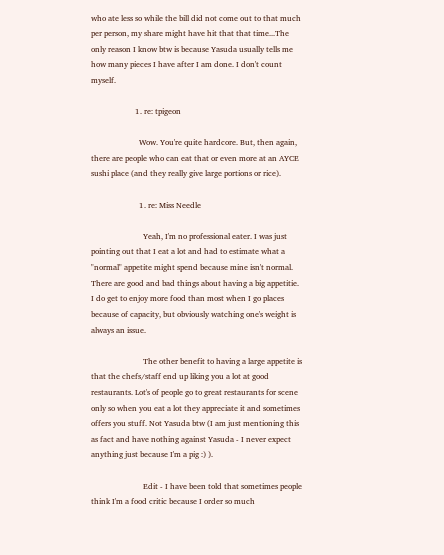who ate less so while the bill did not come out to that much per person, my share might have hit that that time...The only reason I know btw is because Yasuda usually tells me how many pieces I have after I am done. I don't count myself.

                      1. re: tpigeon

                        Wow. You're quite hardcore. But, then again, there are people who can eat that or even more at an AYCE sushi place (and they really give large portions or rice).

                        1. re: Miss Needle

                          Yeah, I'm no professional eater. I was just pointing out that I eat a lot and had to estimate what a "normal" appetite might spend because mine isn't normal. There are good and bad things about having a big appetitie. I do get to enjoy more food than most when I go places because of capacity, but obviously watching one's weight is always an issue.

                          The other benefit to having a large appetite is that the chefs/staff end up liking you a lot at good restaurants. Lot's of people go to great restaurants for scene only so when you eat a lot they appreciate it and sometimes offers you stuff. Not Yasuda btw (I am just mentioning this as fact and have nothing against Yasuda - I never expect anything just because I'm a pig :) ).

                          Edit - I have been told that sometimes people think I'm a food critic because I order so much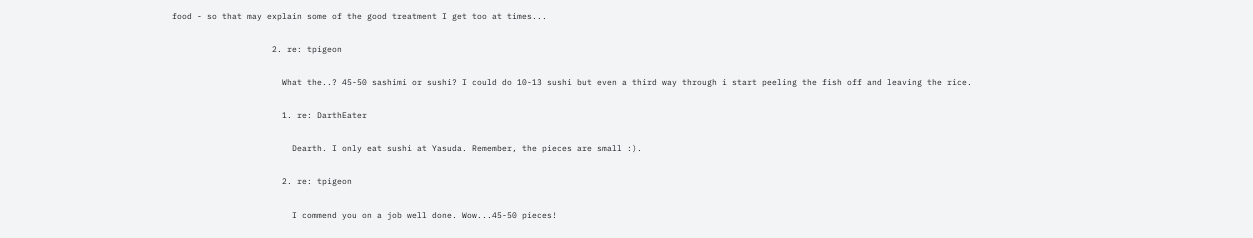food - so that may explain some of the good treatment I get too at times...

                    2. re: tpigeon

                      What the..? 45-50 sashimi or sushi? I could do 10-13 sushi but even a third way through i start peeling the fish off and leaving the rice.

                      1. re: DarthEater

                        Dearth. I only eat sushi at Yasuda. Remember, the pieces are small :).

                      2. re: tpigeon

                        I commend you on a job well done. Wow...45-50 pieces!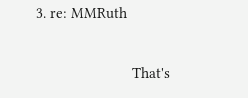3. re: MMRuth

                        That's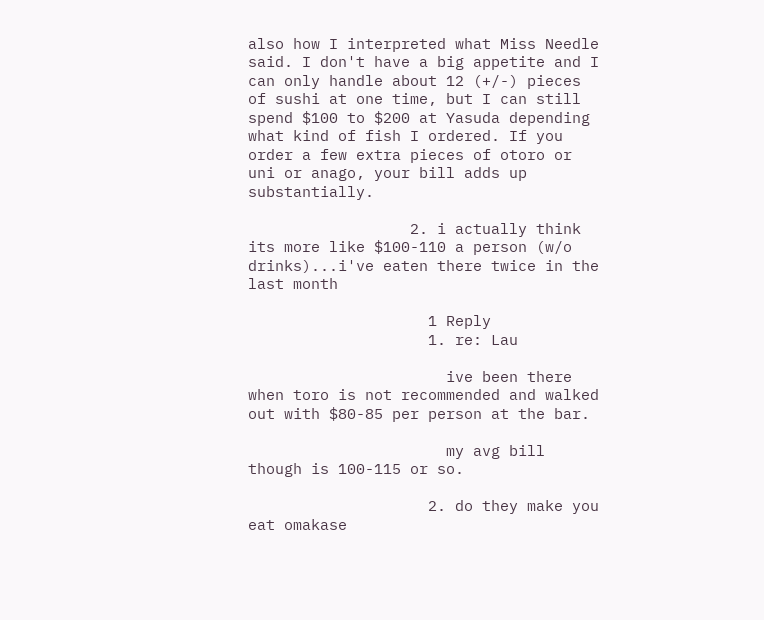also how I interpreted what Miss Needle said. I don't have a big appetite and I can only handle about 12 (+/-) pieces of sushi at one time, but I can still spend $100 to $200 at Yasuda depending what kind of fish I ordered. If you order a few extra pieces of otoro or uni or anago, your bill adds up substantially.

                  2. i actually think its more like $100-110 a person (w/o drinks)...i've eaten there twice in the last month

                    1 Reply
                    1. re: Lau

                      ive been there when toro is not recommended and walked out with $80-85 per person at the bar.

                      my avg bill though is 100-115 or so.

                    2. do they make you eat omakase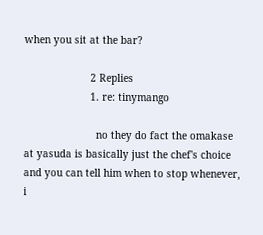when you sit at the bar?

                      2 Replies
                      1. re: tinymango

                        no they do fact the omakase at yasuda is basically just the chef's choice and you can tell him when to stop whenever, i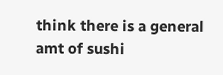think there is a general amt of sushi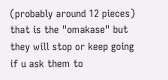(probably around 12 pieces) that is the "omakase" but they will stop or keep going if u ask them to